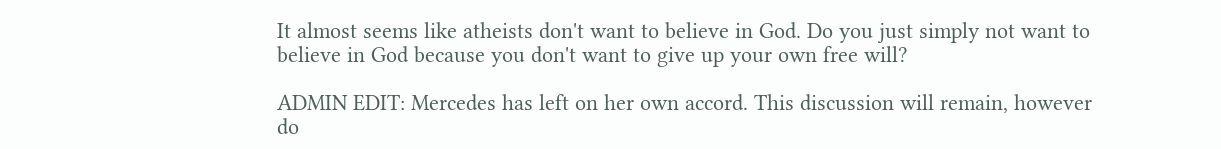It almost seems like atheists don't want to believe in God. Do you just simply not want to believe in God because you don't want to give up your own free will?

ADMIN EDIT: Mercedes has left on her own accord. This discussion will remain, however do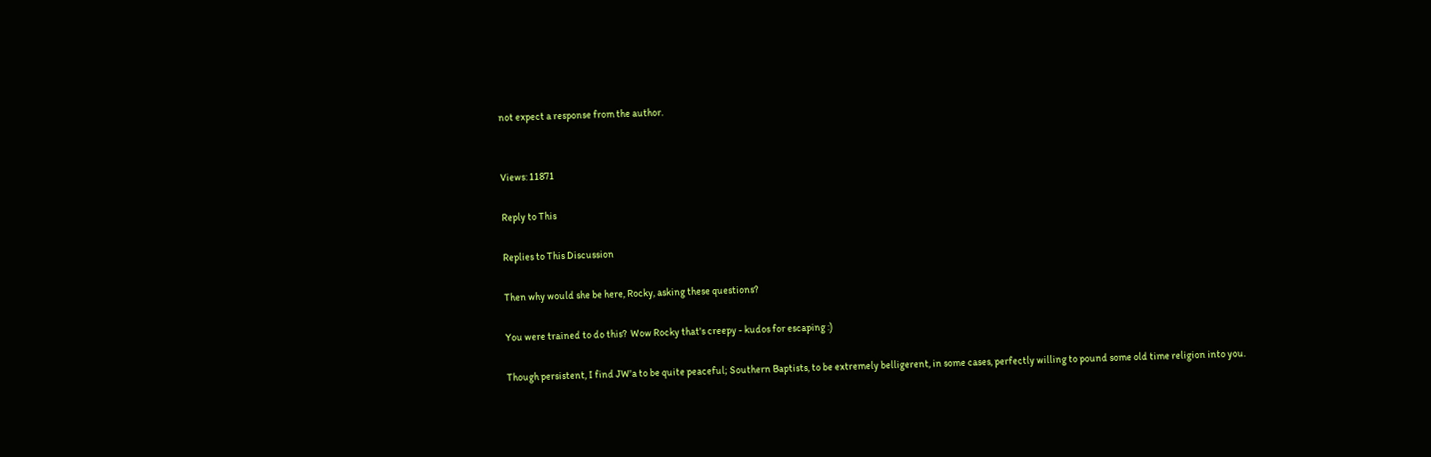not expect a response from the author.


Views: 11871

Reply to This

Replies to This Discussion

Then why would she be here, Rocky, asking these questions?

You were trained to do this?  Wow Rocky that's creepy - kudos for escaping :)

Though persistent, I find JW'a to be quite peaceful; Southern Baptists, to be extremely belligerent, in some cases, perfectly willing to pound some old time religion into you.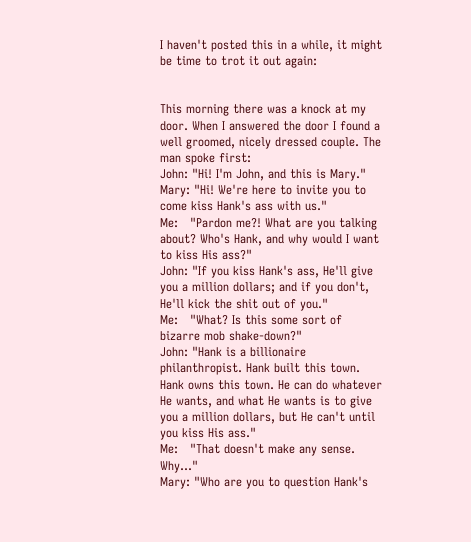I haven't posted this in a while, it might be time to trot it out again:


This morning there was a knock at my door. When I answered the door I found a well groomed, nicely dressed couple. The man spoke first:
John: "Hi! I'm John, and this is Mary."
Mary: "Hi! We're here to invite you to come kiss Hank's ass with us."
Me:   "Pardon me?! What are you talking about? Who's Hank, and why would I want to kiss His ass?"
John: "If you kiss Hank's ass, He'll give you a million dollars; and if you don't, He'll kick the shit out of you."
Me:   "What? Is this some sort of bizarre mob shake-down?"
John: "Hank is a billionaire philanthropist. Hank built this town. Hank owns this town. He can do whatever He wants, and what He wants is to give you a million dollars, but He can't until you kiss His ass."
Me:   "That doesn't make any sense. Why..."
Mary: "Who are you to question Hank's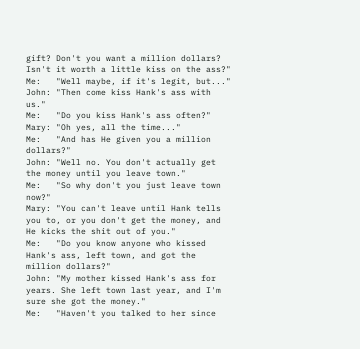gift? Don't you want a million dollars? Isn't it worth a little kiss on the ass?"
Me:   "Well maybe, if it's legit, but..."
John: "Then come kiss Hank's ass with us."
Me:   "Do you kiss Hank's ass often?"
Mary: "Oh yes, all the time..."
Me:   "And has He given you a million dollars?"
John: "Well no. You don't actually get the money until you leave town."
Me:   "So why don't you just leave town now?"
Mary: "You can't leave until Hank tells you to, or you don't get the money, and He kicks the shit out of you."
Me:   "Do you know anyone who kissed Hank's ass, left town, and got the million dollars?"
John: "My mother kissed Hank's ass for years. She left town last year, and I'm sure she got the money."
Me:   "Haven't you talked to her since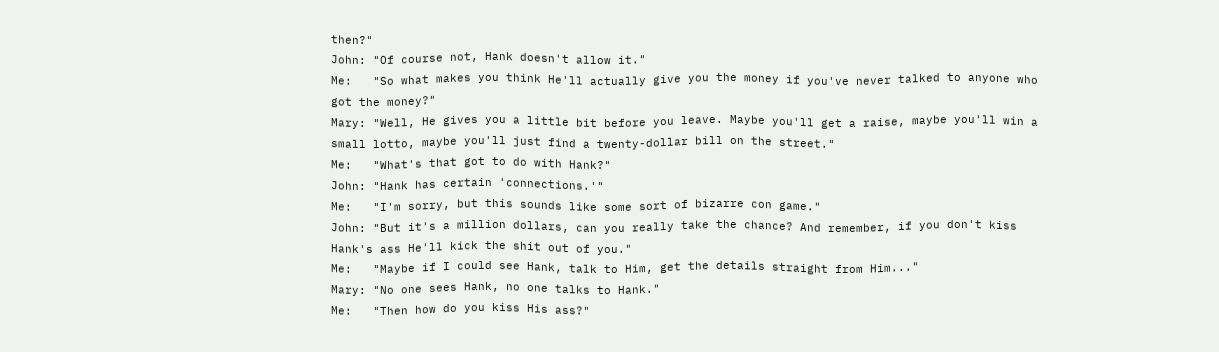then?"
John: "Of course not, Hank doesn't allow it."
Me:   "So what makes you think He'll actually give you the money if you've never talked to anyone who got the money?"
Mary: "Well, He gives you a little bit before you leave. Maybe you'll get a raise, maybe you'll win a small lotto, maybe you'll just find a twenty-dollar bill on the street."
Me:   "What's that got to do with Hank?"
John: "Hank has certain 'connections.'"
Me:   "I'm sorry, but this sounds like some sort of bizarre con game."
John: "But it's a million dollars, can you really take the chance? And remember, if you don't kiss Hank's ass He'll kick the shit out of you."
Me:   "Maybe if I could see Hank, talk to Him, get the details straight from Him..."
Mary: "No one sees Hank, no one talks to Hank."
Me:   "Then how do you kiss His ass?"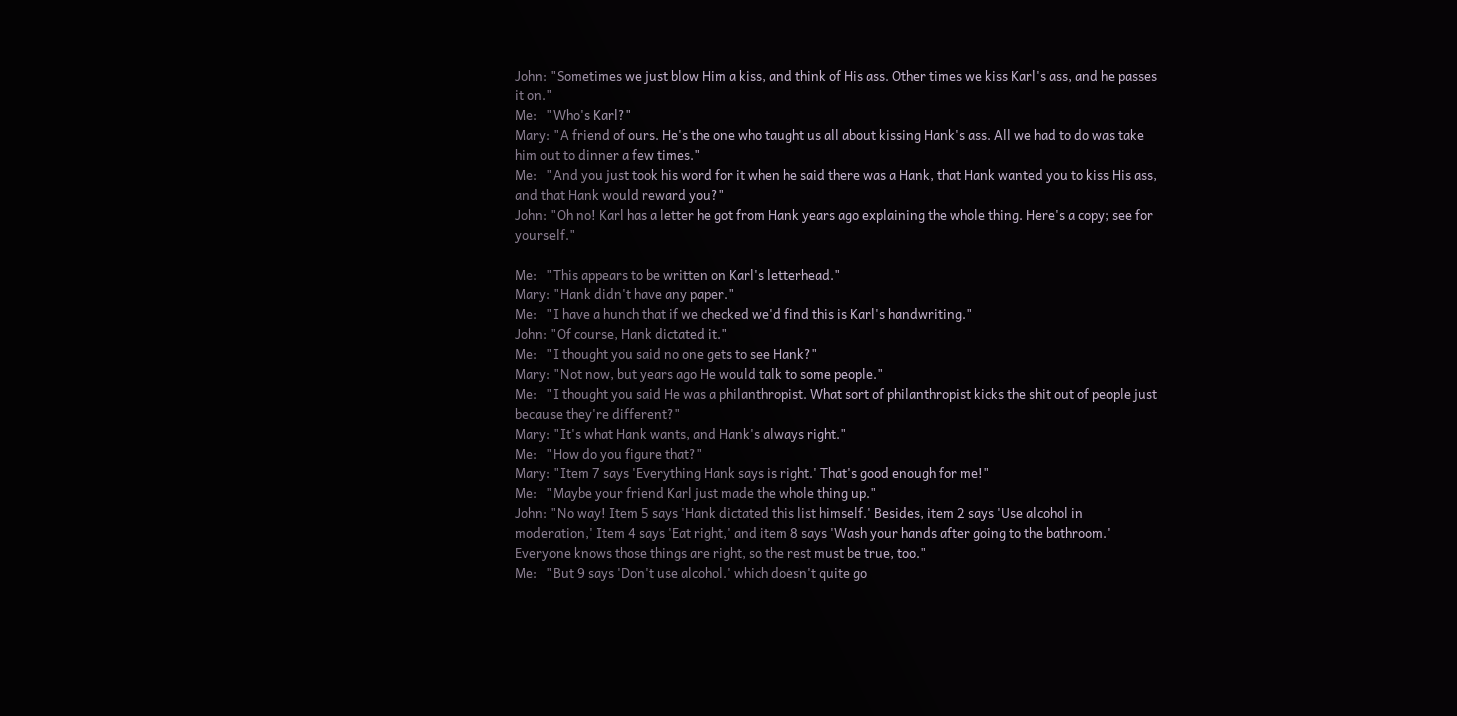John: "Sometimes we just blow Him a kiss, and think of His ass. Other times we kiss Karl's ass, and he passes it on."
Me:   "Who's Karl?"
Mary: "A friend of ours. He's the one who taught us all about kissing Hank's ass. All we had to do was take him out to dinner a few times."
Me:   "And you just took his word for it when he said there was a Hank, that Hank wanted you to kiss His ass, and that Hank would reward you?"
John: "Oh no! Karl has a letter he got from Hank years ago explaining the whole thing. Here's a copy; see for yourself."

Me:   "This appears to be written on Karl's letterhead."
Mary: "Hank didn't have any paper."
Me:   "I have a hunch that if we checked we'd find this is Karl's handwriting."
John: "Of course, Hank dictated it."
Me:   "I thought you said no one gets to see Hank?"
Mary: "Not now, but years ago He would talk to some people."
Me:   "I thought you said He was a philanthropist. What sort of philanthropist kicks the shit out of people just because they're different?"
Mary: "It's what Hank wants, and Hank's always right."
Me:   "How do you figure that?"
Mary: "Item 7 says 'Everything Hank says is right.' That's good enough for me!"
Me:   "Maybe your friend Karl just made the whole thing up."
John: "No way! Item 5 says 'Hank dictated this list himself.' Besides, item 2 says 'Use alcohol in moderation,' Item 4 says 'Eat right,' and item 8 says 'Wash your hands after going to the bathroom.' Everyone knows those things are right, so the rest must be true, too."
Me:   "But 9 says 'Don't use alcohol.' which doesn't quite go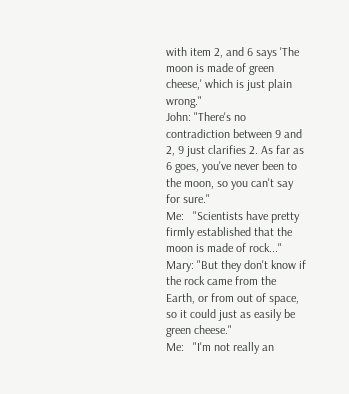with item 2, and 6 says 'The moon is made of green cheese,' which is just plain wrong."
John: "There's no contradiction between 9 and 2, 9 just clarifies 2. As far as 6 goes, you've never been to the moon, so you can't say for sure."
Me:   "Scientists have pretty firmly established that the moon is made of rock..."
Mary: "But they don't know if the rock came from the Earth, or from out of space, so it could just as easily be green cheese."
Me:   "I'm not really an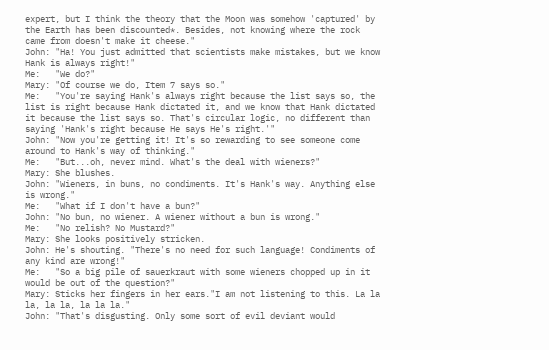expert, but I think the theory that the Moon was somehow 'captured' by the Earth has been discounted*. Besides, not knowing where the rock came from doesn't make it cheese."
John: "Ha! You just admitted that scientists make mistakes, but we know Hank is always right!"
Me:   "We do?"
Mary: "Of course we do, Item 7 says so."
Me:   "You're saying Hank's always right because the list says so, the list is right because Hank dictated it, and we know that Hank dictated it because the list says so. That's circular logic, no different than saying 'Hank's right because He says He's right.'"
John: "Now you're getting it! It's so rewarding to see someone come around to Hank's way of thinking."
Me:   "But...oh, never mind. What's the deal with wieners?"
Mary: She blushes.
John: "Wieners, in buns, no condiments. It's Hank's way. Anything else is wrong."
Me:   "What if I don't have a bun?"
John: "No bun, no wiener. A wiener without a bun is wrong."
Me:   "No relish? No Mustard?"
Mary: She looks positively stricken.
John: He's shouting. "There's no need for such language! Condiments of any kind are wrong!"
Me:   "So a big pile of sauerkraut with some wieners chopped up in it would be out of the question?"
Mary: Sticks her fingers in her ears."I am not listening to this. La la la, la la, la la la."
John: "That's disgusting. Only some sort of evil deviant would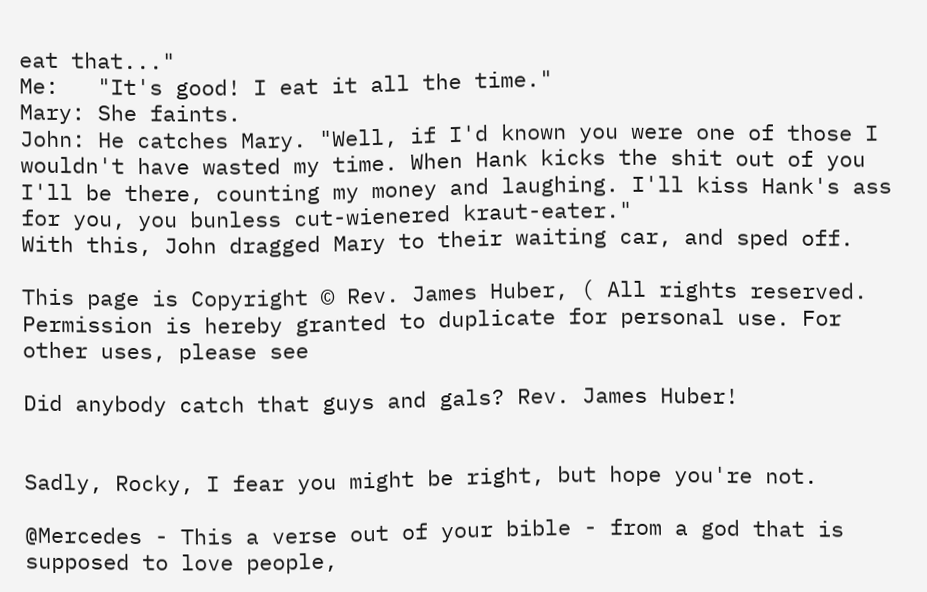eat that..."
Me:   "It's good! I eat it all the time."
Mary: She faints.
John: He catches Mary. "Well, if I'd known you were one of those I wouldn't have wasted my time. When Hank kicks the shit out of you I'll be there, counting my money and laughing. I'll kiss Hank's ass for you, you bunless cut-wienered kraut-eater."
With this, John dragged Mary to their waiting car, and sped off.

This page is Copyright © Rev. James Huber, ( All rights reserved.
Permission is hereby granted to duplicate for personal use. For other uses, please see

Did anybody catch that guys and gals? Rev. James Huber!


Sadly, Rocky, I fear you might be right, but hope you're not.

@Mercedes - This a verse out of your bible - from a god that is supposed to love people,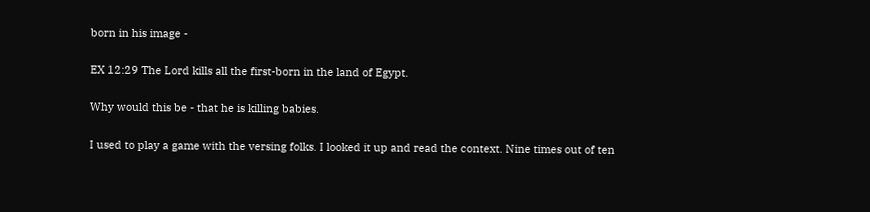born in his image -

EX 12:29 The Lord kills all the first-born in the land of Egypt.

Why would this be - that he is killing babies.

I used to play a game with the versing folks. I looked it up and read the context. Nine times out of ten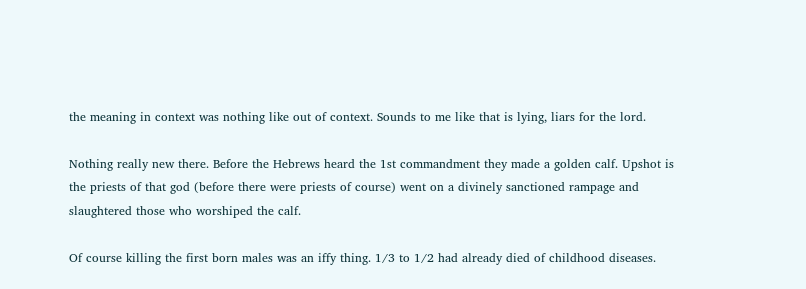the meaning in context was nothing like out of context. Sounds to me like that is lying, liars for the lord.

Nothing really new there. Before the Hebrews heard the 1st commandment they made a golden calf. Upshot is the priests of that god (before there were priests of course) went on a divinely sanctioned rampage and slaughtered those who worshiped the calf.

Of course killing the first born males was an iffy thing. 1/3 to 1/2 had already died of childhood diseases.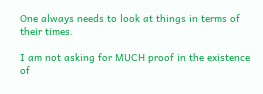One always needs to look at things in terms of their times.

I am not asking for MUCH proof in the existence of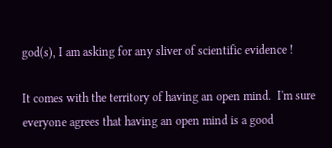god(s), I am asking for any sliver of scientific evidence !

It comes with the territory of having an open mind.  I'm sure everyone agrees that having an open mind is a good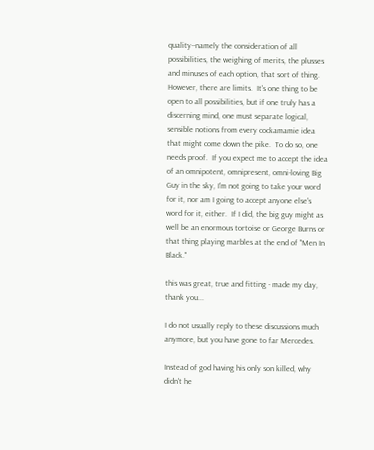quality--namely the consideration of all possibilities, the weighing of merits, the plusses and minuses of each option, that sort of thing.  However, there are limits.  It's one thing to be open to all possibilities, but if one truly has a discerning mind, one must separate logical, sensible notions from every cockamamie idea that might come down the pike.  To do so, one needs proof.  If you expect me to accept the idea of an omnipotent, omnipresent, omni-loving Big Guy in the sky, I'm not going to take your word for it, nor am I going to accept anyone else's word for it, either.  If I did, the big guy might as well be an enormous tortoise or George Burns or that thing playing marbles at the end of "Men In Black."

this was great, true and fitting - made my day, thank you...

I do not usually reply to these discussions much anymore, but you have gone to far Mercedes.

Instead of god having his only son killed, why didn't he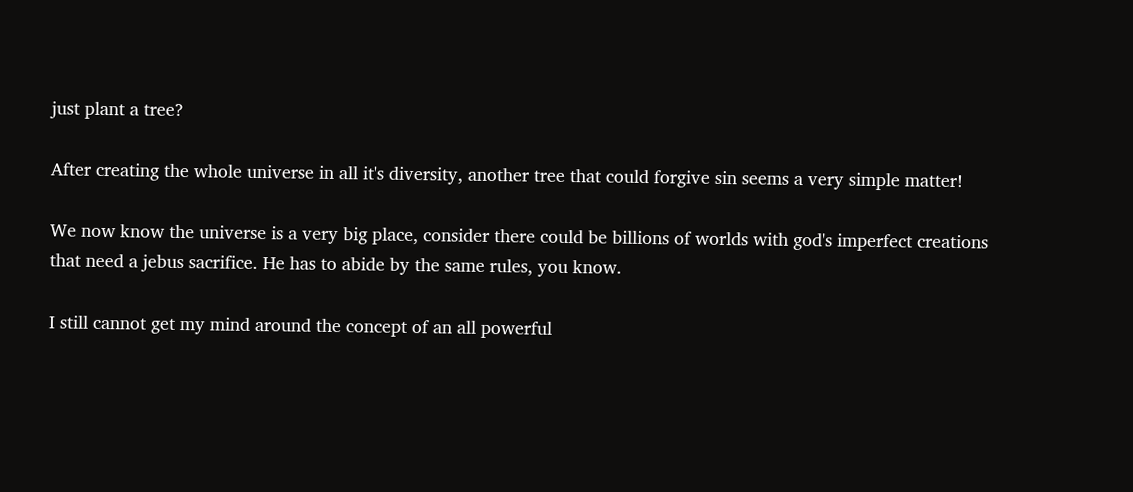just plant a tree?

After creating the whole universe in all it's diversity, another tree that could forgive sin seems a very simple matter!

We now know the universe is a very big place, consider there could be billions of worlds with god's imperfect creations that need a jebus sacrifice. He has to abide by the same rules, you know.

I still cannot get my mind around the concept of an all powerful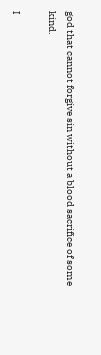god that cannot forgive sin without a blood sacrifice of some kind.

I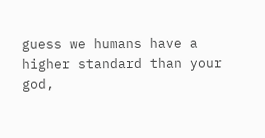guess we humans have a higher standard than your god,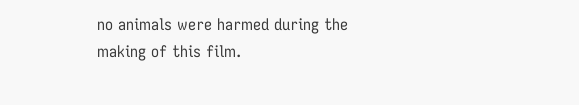no animals were harmed during the making of this film.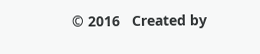© 2016   Created by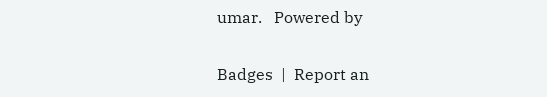umar.   Powered by

Badges  |  Report an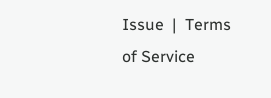Issue  |  Terms of Service